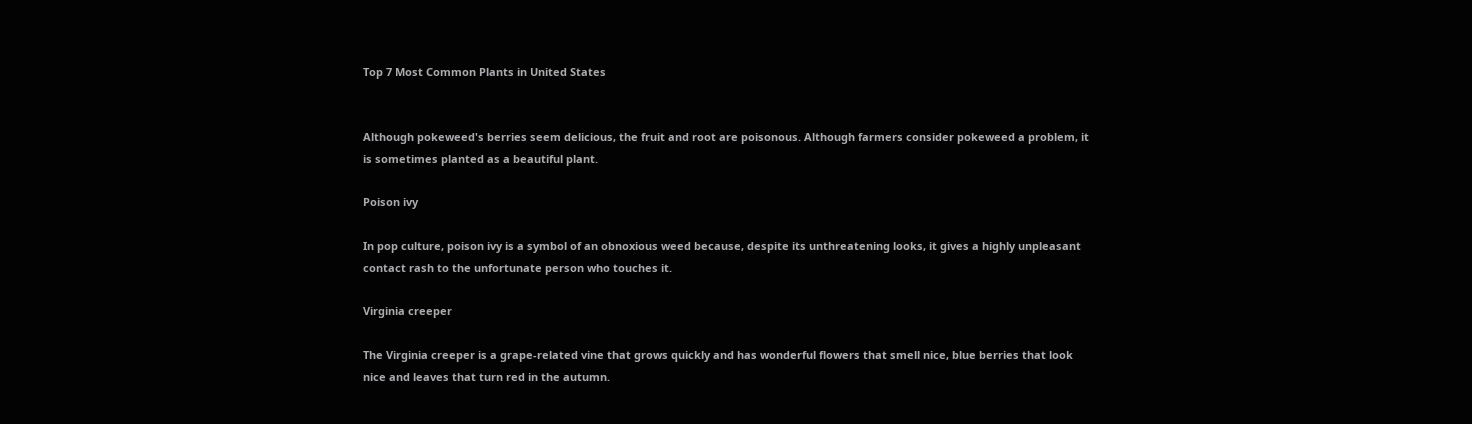Top 7 Most Common Plants in United States


Although pokeweed's berries seem delicious, the fruit and root are poisonous. Although farmers consider pokeweed a problem, it is sometimes planted as a beautiful plant.

Poison ivy

In pop culture, poison ivy is a symbol of an obnoxious weed because, despite its unthreatening looks, it gives a highly unpleasant contact rash to the unfortunate person who touches it.

Virginia creeper

The Virginia creeper is a grape-related vine that grows quickly and has wonderful flowers that smell nice, blue berries that look nice and leaves that turn red in the autumn.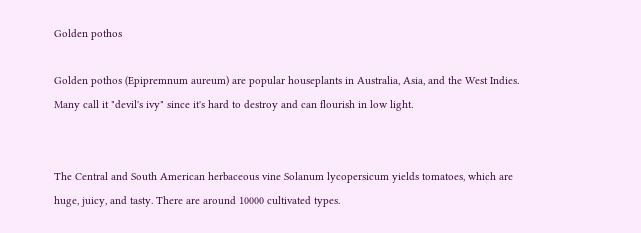Golden pothos

Golden pothos (Epipremnum aureum) are popular houseplants in Australia, Asia, and the West Indies. Many call it "devil's ivy" since it's hard to destroy and can flourish in low light.


The Central and South American herbaceous vine Solanum lycopersicum yields tomatoes, which are huge, juicy, and tasty. There are around 10000 cultivated types.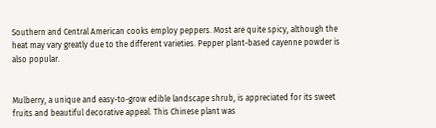Southern and Central American cooks employ peppers. Most are quite spicy, although the heat may vary greatly due to the different varieties. Pepper plant-based cayenne powder is also popular.


Mulberry, a unique and easy-to-grow edible landscape shrub, is appreciated for its sweet fruits and beautiful decorative appeal. This Chinese plant was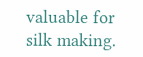valuable for silk making.